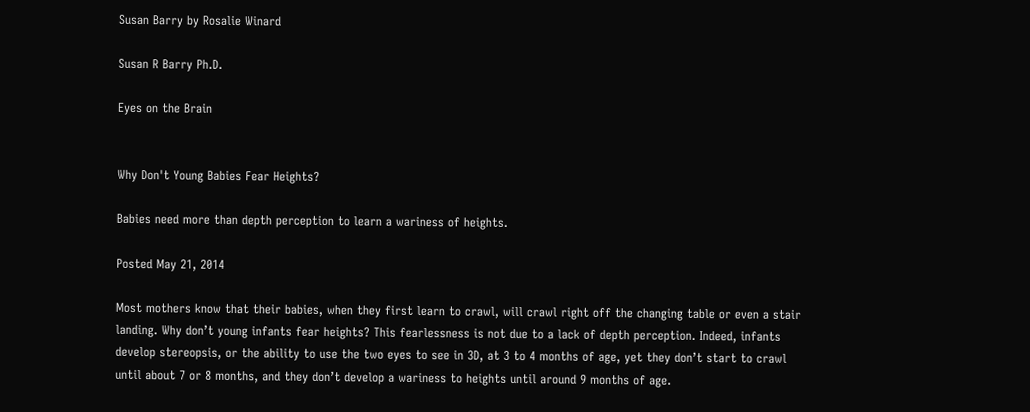Susan Barry by Rosalie Winard

Susan R Barry Ph.D.

Eyes on the Brain


Why Don't Young Babies Fear Heights?

Babies need more than depth perception to learn a wariness of heights.

Posted May 21, 2014

Most mothers know that their babies, when they first learn to crawl, will crawl right off the changing table or even a stair landing. Why don’t young infants fear heights? This fearlessness is not due to a lack of depth perception. Indeed, infants develop stereopsis, or the ability to use the two eyes to see in 3D, at 3 to 4 months of age, yet they don’t start to crawl until about 7 or 8 months, and they don’t develop a wariness to heights until around 9 months of age.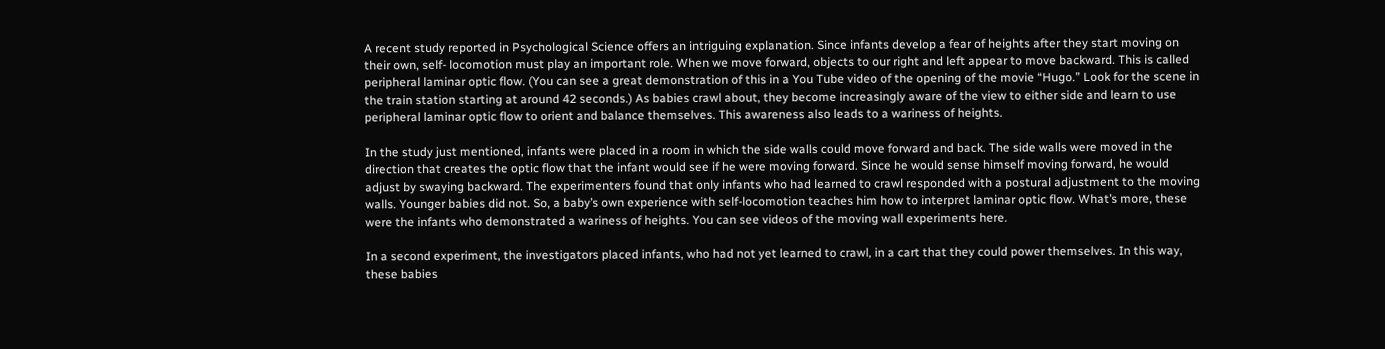A recent study reported in Psychological Science offers an intriguing explanation. Since infants develop a fear of heights after they start moving on their own, self- locomotion must play an important role. When we move forward, objects to our right and left appear to move backward. This is called peripheral laminar optic flow. (You can see a great demonstration of this in a You Tube video of the opening of the movie “Hugo.” Look for the scene in the train station starting at around 42 seconds.) As babies crawl about, they become increasingly aware of the view to either side and learn to use peripheral laminar optic flow to orient and balance themselves. This awareness also leads to a wariness of heights.

In the study just mentioned, infants were placed in a room in which the side walls could move forward and back. The side walls were moved in the direction that creates the optic flow that the infant would see if he were moving forward. Since he would sense himself moving forward, he would adjust by swaying backward. The experimenters found that only infants who had learned to crawl responded with a postural adjustment to the moving walls. Younger babies did not. So, a baby’s own experience with self-locomotion teaches him how to interpret laminar optic flow. What’s more, these were the infants who demonstrated a wariness of heights. You can see videos of the moving wall experiments here.

In a second experiment, the investigators placed infants, who had not yet learned to crawl, in a cart that they could power themselves. In this way, these babies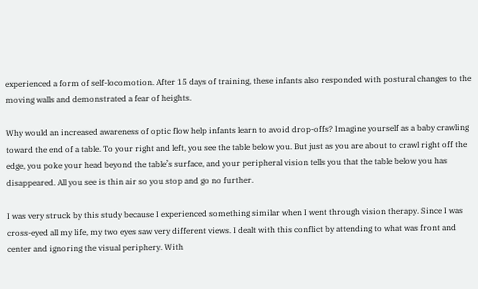experienced a form of self-locomotion. After 15 days of training, these infants also responded with postural changes to the moving walls and demonstrated a fear of heights.

Why would an increased awareness of optic flow help infants learn to avoid drop-offs? Imagine yourself as a baby crawling toward the end of a table. To your right and left, you see the table below you. But just as you are about to crawl right off the edge, you poke your head beyond the table’s surface, and your peripheral vision tells you that the table below you has disappeared. All you see is thin air so you stop and go no further.

I was very struck by this study because I experienced something similar when I went through vision therapy. Since I was cross-eyed all my life, my two eyes saw very different views. I dealt with this conflict by attending to what was front and center and ignoring the visual periphery. With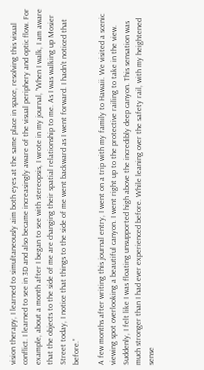vision therapy, I learned to simultaneously aim both eyes at the same place in space, resolving this visual conflict. I learned to see in 3D and also became increasingly aware of the visual periphery and optic flow. For example, about a month after I began to see with stereopsis, I wrote in my journal, “When I walk, I am aware that the objects to the side of me are changing their spatial relationship to me. As I was walking up Mosier Street today, I notice that things to the side of me went backward as I went forward. I hadn’t noticed that before.”

A few months after writing this journal entry, I went on a trip with my family to Hawaii. We visited a scenic viewing spot overlooking a beautiful canyon. I went right up to the protective railing to take in the view. Suddenly, I felt like I was floating unsupported high above the incredibly deep canyon. This sensation was much stronger than I had ever experienced before. While leaning over the safety rail, with my heightened sense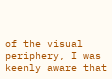of the visual periphery, I was keenly aware that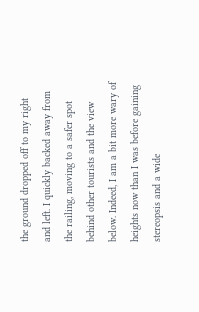the ground dropped off to my right and left. I quickly backed away from the railing, moving to a safer spot behind other tourists and the view below. Indeed, I am a bit more wary of heights now than I was before gaining stereopsis and a wide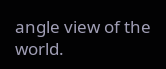angle view of the world.